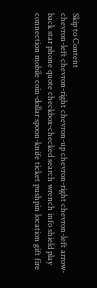Skip to Content
chevron-left chevron-right chevron-up chevron-right chevron-left arrow-back star phone quote checkbox-checked search wrench info shield play connection mobile coin-dollar spoon-knife ticket pushpin location gift fire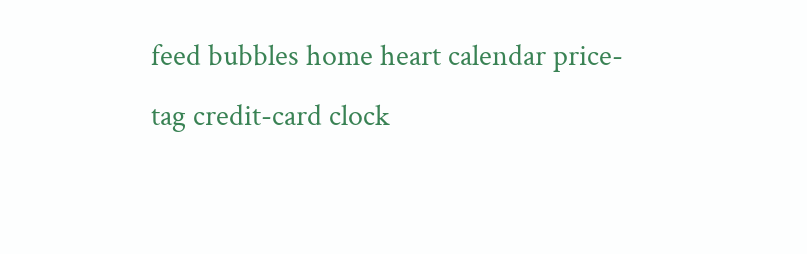feed bubbles home heart calendar price-tag credit-card clock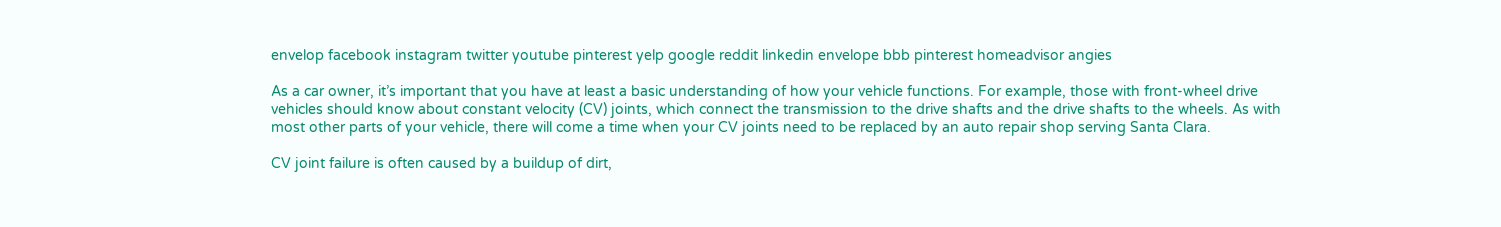envelop facebook instagram twitter youtube pinterest yelp google reddit linkedin envelope bbb pinterest homeadvisor angies

As a car owner, it’s important that you have at least a basic understanding of how your vehicle functions. For example, those with front-wheel drive vehicles should know about constant velocity (CV) joints, which connect the transmission to the drive shafts and the drive shafts to the wheels. As with most other parts of your vehicle, there will come a time when your CV joints need to be replaced by an auto repair shop serving Santa Clara.

CV joint failure is often caused by a buildup of dirt,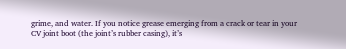grime, and water. If you notice grease emerging from a crack or tear in your CV joint boot (the joint’s rubber casing), it’s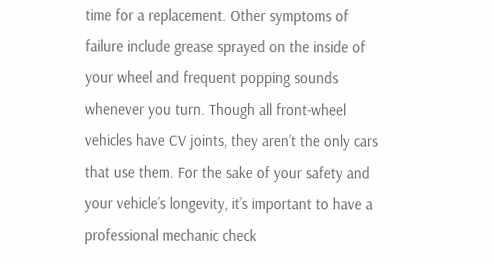time for a replacement. Other symptoms of failure include grease sprayed on the inside of your wheel and frequent popping sounds whenever you turn. Though all front-wheel vehicles have CV joints, they aren’t the only cars that use them. For the sake of your safety and your vehicle’s longevity, it’s important to have a professional mechanic check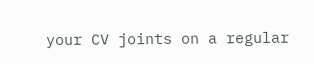your CV joints on a regular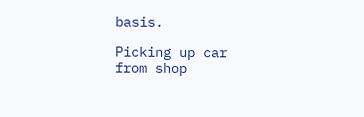basis.

Picking up car from shop